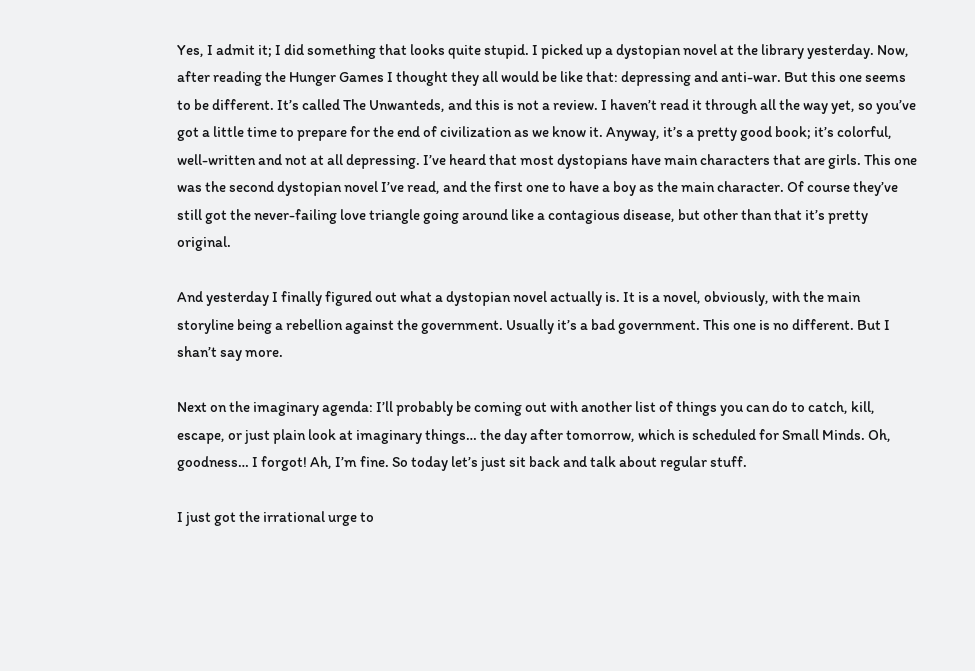Yes, I admit it; I did something that looks quite stupid. I picked up a dystopian novel at the library yesterday. Now, after reading the Hunger Games I thought they all would be like that: depressing and anti-war. But this one seems to be different. It’s called The Unwanteds, and this is not a review. I haven’t read it through all the way yet, so you’ve got a little time to prepare for the end of civilization as we know it. Anyway, it’s a pretty good book; it’s colorful, well-written and not at all depressing. I’ve heard that most dystopians have main characters that are girls. This one was the second dystopian novel I’ve read, and the first one to have a boy as the main character. Of course they’ve still got the never-failing love triangle going around like a contagious disease, but other than that it’s pretty original.

And yesterday I finally figured out what a dystopian novel actually is. It is a novel, obviously, with the main storyline being a rebellion against the government. Usually it’s a bad government. This one is no different. But I shan’t say more.

Next on the imaginary agenda: I’ll probably be coming out with another list of things you can do to catch, kill, escape, or just plain look at imaginary things… the day after tomorrow, which is scheduled for Small Minds. Oh, goodness… I forgot! Ah, I’m fine. So today let’s just sit back and talk about regular stuff.

I just got the irrational urge to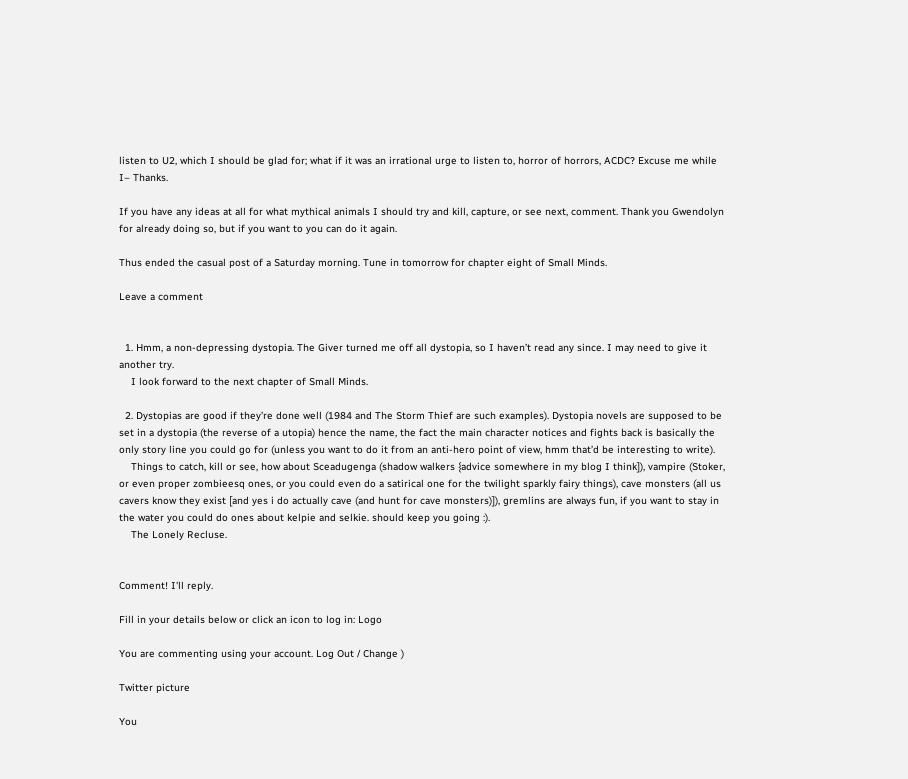listen to U2, which I should be glad for; what if it was an irrational urge to listen to, horror of horrors, ACDC? Excuse me while I– Thanks.

If you have any ideas at all for what mythical animals I should try and kill, capture, or see next, comment. Thank you Gwendolyn for already doing so, but if you want to you can do it again.

Thus ended the casual post of a Saturday morning. Tune in tomorrow for chapter eight of Small Minds.

Leave a comment


  1. Hmm, a non-depressing dystopia. The Giver turned me off all dystopia, so I haven’t read any since. I may need to give it another try.
    I look forward to the next chapter of Small Minds.

  2. Dystopias are good if they’re done well (1984 and The Storm Thief are such examples). Dystopia novels are supposed to be set in a dystopia (the reverse of a utopia) hence the name, the fact the main character notices and fights back is basically the only story line you could go for (unless you want to do it from an anti-hero point of view, hmm that’d be interesting to write).
    Things to catch, kill or see, how about Sceadugenga (shadow walkers {advice somewhere in my blog I think]), vampire (Stoker, or even proper zombieesq ones, or you could even do a satirical one for the twilight sparkly fairy things), cave monsters (all us cavers know they exist [and yes i do actually cave (and hunt for cave monsters)]), gremlins are always fun, if you want to stay in the water you could do ones about kelpie and selkie. should keep you going :).
    The Lonely Recluse.


Comment! I'll reply.

Fill in your details below or click an icon to log in: Logo

You are commenting using your account. Log Out / Change )

Twitter picture

You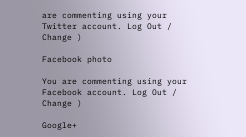are commenting using your Twitter account. Log Out / Change )

Facebook photo

You are commenting using your Facebook account. Log Out / Change )

Google+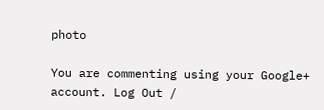photo

You are commenting using your Google+ account. Log Out /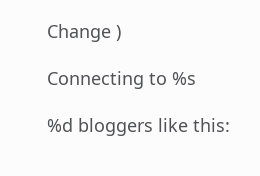Change )

Connecting to %s

%d bloggers like this: